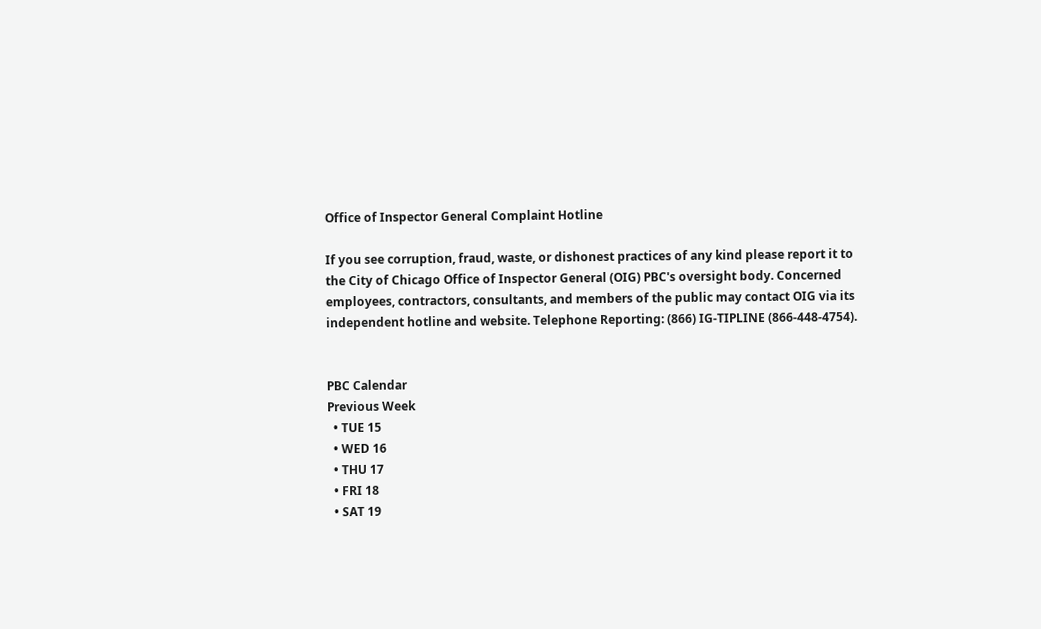Office of Inspector General Complaint Hotline

If you see corruption, fraud, waste, or dishonest practices of any kind please report it to the City of Chicago Office of Inspector General (OIG) PBC's oversight body. Concerned employees, contractors, consultants, and members of the public may contact OIG via its independent hotline and website. Telephone Reporting: (866) IG-TIPLINE (866-448-4754).


PBC Calendar
Previous Week
  • TUE 15
  • WED 16
  • THU 17
  • FRI 18
  • SAT 19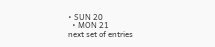• SUN 20
  • MON 21
next set of entries